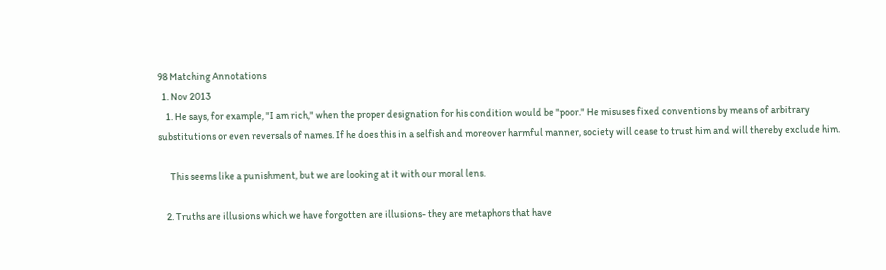98 Matching Annotations
  1. Nov 2013
    1. He says, for example, "I am rich," when the proper designation for his condition would be "poor." He misuses fixed conventions by means of arbitrary substitutions or even reversals of names. If he does this in a selfish and moreover harmful manner, society will cease to trust him and will thereby exclude him.

      This seems like a punishment, but we are looking at it with our moral lens.

    2. Truths are illusions which we have forgotten are illusions- they are metaphors that have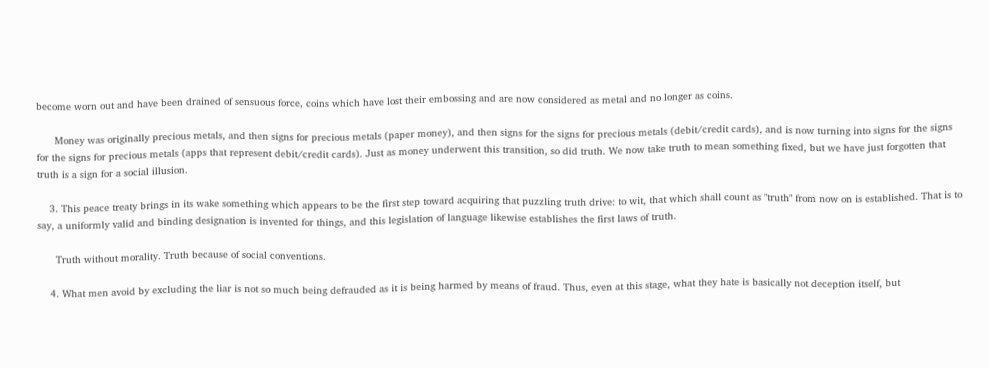become worn out and have been drained of sensuous force, coins which have lost their embossing and are now considered as metal and no longer as coins.

      Money was originally precious metals, and then signs for precious metals (paper money), and then signs for the signs for precious metals (debit/credit cards), and is now turning into signs for the signs for the signs for precious metals (apps that represent debit/credit cards). Just as money underwent this transition, so did truth. We now take truth to mean something fixed, but we have just forgotten that truth is a sign for a social illusion.

    3. This peace treaty brings in its wake something which appears to be the first step toward acquiring that puzzling truth drive: to wit, that which shall count as "truth" from now on is established. That is to say, a uniformly valid and binding designation is invented for things, and this legislation of language likewise establishes the first laws of truth.

      Truth without morality. Truth because of social conventions.

    4. What men avoid by excluding the liar is not so much being defrauded as it is being harmed by means of fraud. Thus, even at this stage, what they hate is basically not deception itself, but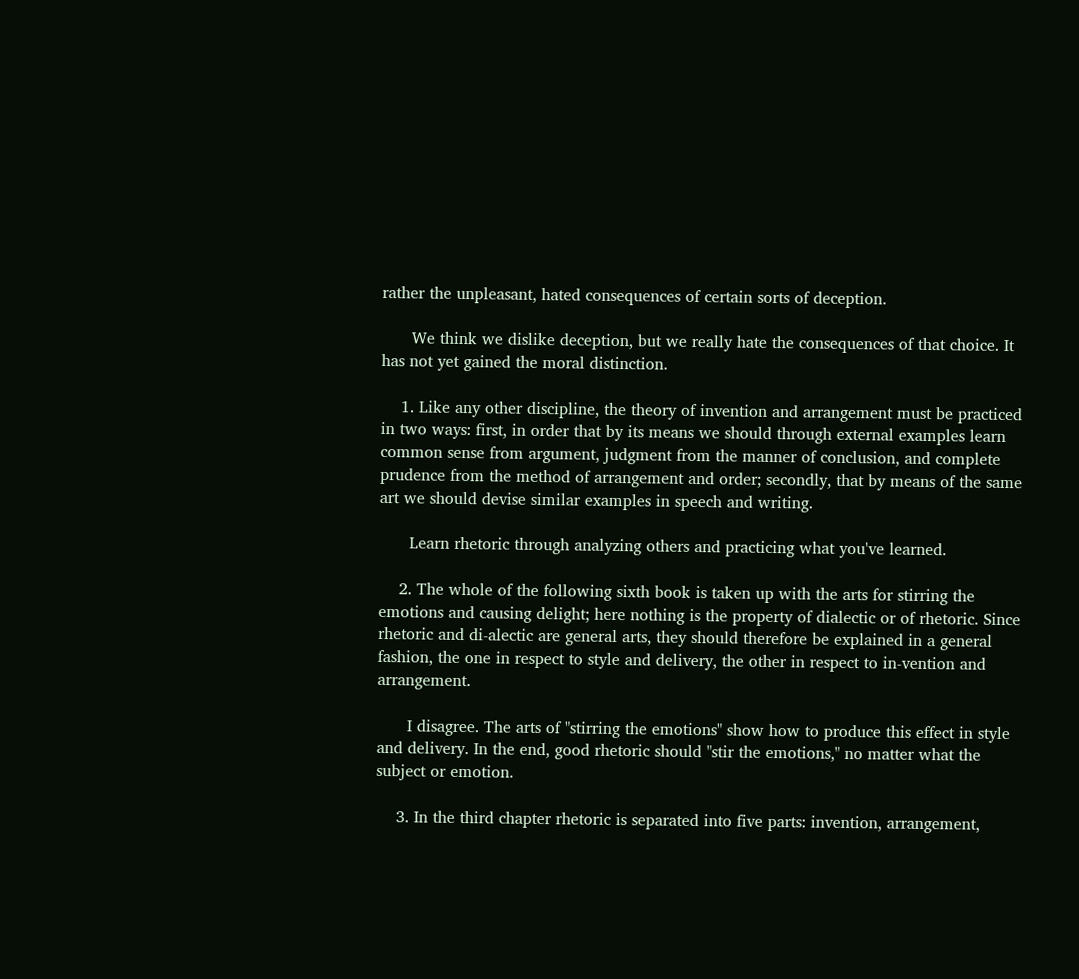rather the unpleasant, hated consequences of certain sorts of deception.

      We think we dislike deception, but we really hate the consequences of that choice. It has not yet gained the moral distinction.

    1. Like any other discipline, the theory of invention and arrangement must be practiced in two ways: first, in order that by its means we should through external examples learn common sense from argument, judgment from the manner of conclusion, and complete prudence from the method of arrangement and order; secondly, that by means of the same art we should devise similar examples in speech and writing.

      Learn rhetoric through analyzing others and practicing what you've learned.

    2. The whole of the following sixth book is taken up with the arts for stirring the emotions and causing delight; here nothing is the property of dialectic or of rhetoric. Since rhetoric and di-alectic are general arts, they should therefore be explained in a general fashion, the one in respect to style and delivery, the other in respect to in-vention and arrangement.

      I disagree. The arts of "stirring the emotions" show how to produce this effect in style and delivery. In the end, good rhetoric should "stir the emotions," no matter what the subject or emotion.

    3. In the third chapter rhetoric is separated into five parts: invention, arrangement,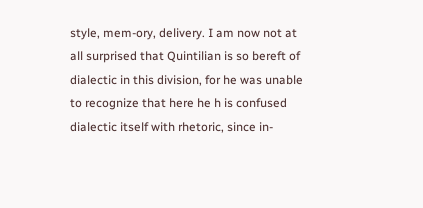style, mem-ory, delivery. I am now not at all surprised that Quintilian is so bereft of dialectic in this division, for he was unable to recognize that here he h is confused dialectic itself with rhetoric, since in-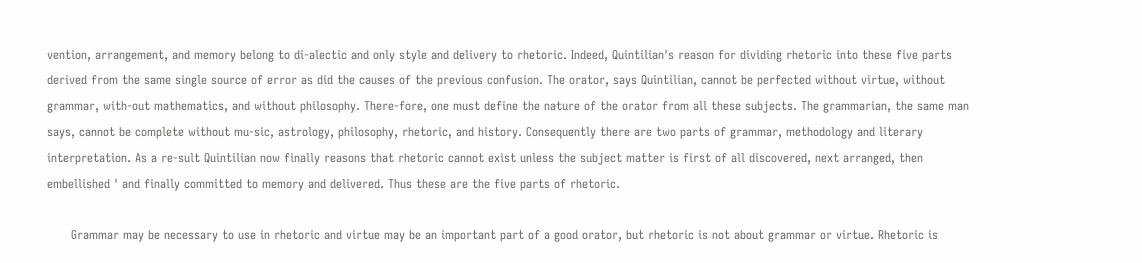vention, arrangement, and memory belong to di-alectic and only style and delivery to rhetoric. Indeed, Quintilian's reason for dividing rhetoric into these five parts derived from the same single source of error as did the causes of the previous confusion. The orator, says Quintilian, cannot be perfected without virtue, without grammar, with-out mathematics, and without philosophy. There-fore, one must define the nature of the orator from all these subjects. The grammarian, the same man says, cannot be complete without mu-sic, astrology, philosophy, rhetoric, and history. Consequently there are two parts of grammar, methodology and literary interpretation. As a re-sult Quintilian now finally reasons that rhetoric cannot exist unless the subject matter is first of all discovered, next arranged, then embellished ' and finally committed to memory and delivered. Thus these are the five parts of rhetoric.

      Grammar may be necessary to use in rhetoric and virtue may be an important part of a good orator, but rhetoric is not about grammar or virtue. Rhetoric is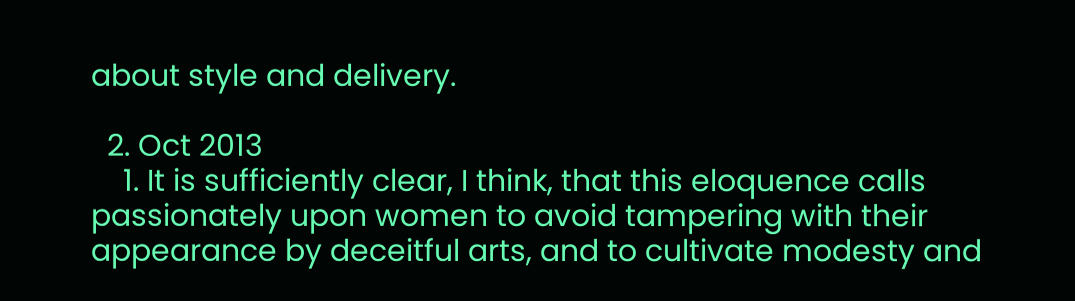about style and delivery.

  2. Oct 2013
    1. It is sufficiently clear, I think, that this eloquence calls passionately upon women to avoid tampering with their appearance by deceitful arts, and to cultivate modesty and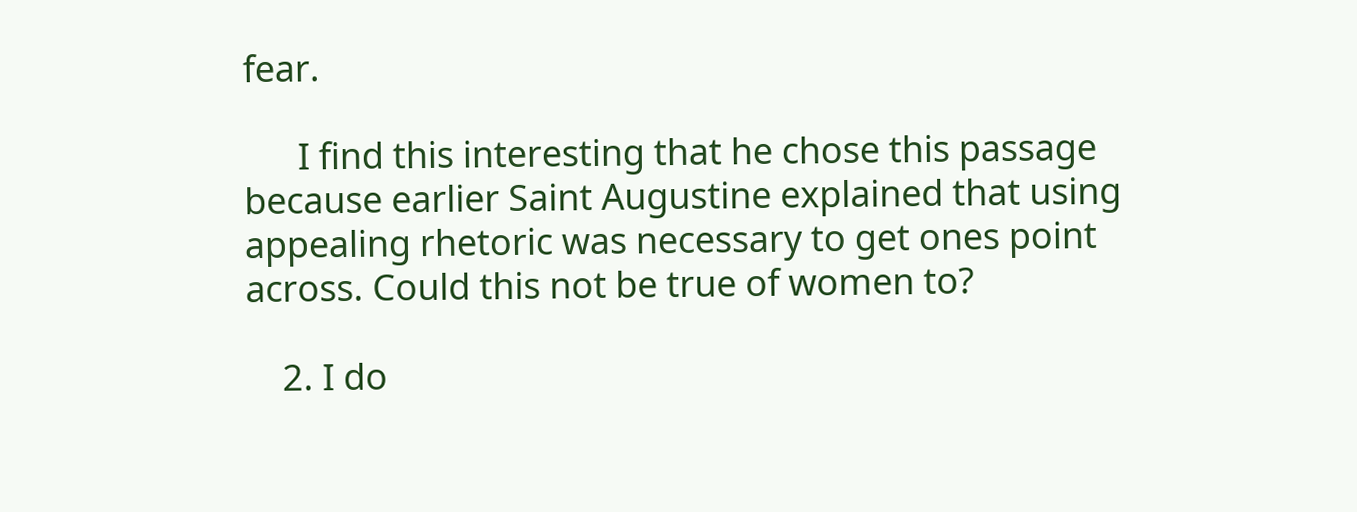fear.

      I find this interesting that he chose this passage because earlier Saint Augustine explained that using appealing rhetoric was necessary to get ones point across. Could this not be true of women to?

    2. I do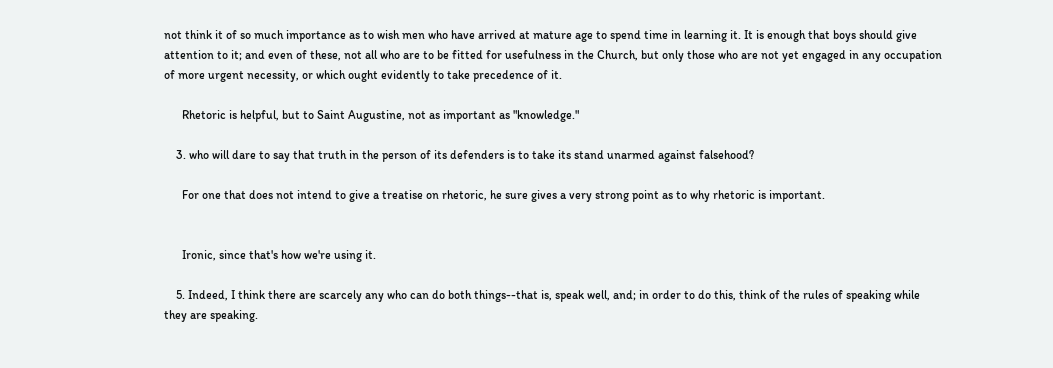not think it of so much importance as to wish men who have arrived at mature age to spend time in learning it. It is enough that boys should give attention to it; and even of these, not all who are to be fitted for usefulness in the Church, but only those who are not yet engaged in any occupation of more urgent necessity, or which ought evidently to take precedence of it.

      Rhetoric is helpful, but to Saint Augustine, not as important as "knowledge."

    3. who will dare to say that truth in the person of its defenders is to take its stand unarmed against falsehood?

      For one that does not intend to give a treatise on rhetoric, he sure gives a very strong point as to why rhetoric is important.


      Ironic, since that's how we're using it.

    5. Indeed, I think there are scarcely any who can do both things--that is, speak well, and; in order to do this, think of the rules of speaking while they are speaking.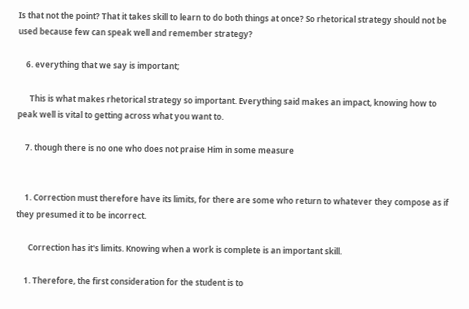Is that not the point? That it takes skill to learn to do both things at once? So rhetorical strategy should not be used because few can speak well and remember strategy?

    6. everything that we say is important;

      This is what makes rhetorical strategy so important. Everything said makes an impact, knowing how to peak well is vital to getting across what you want to.

    7. though there is no one who does not praise Him in some measure


    1. Correction must therefore have its limits, for there are some who return to whatever they compose as if they presumed it to be incorrect.

      Correction has it's limits. Knowing when a work is complete is an important skill.

    1. Therefore, the first consideration for the student is to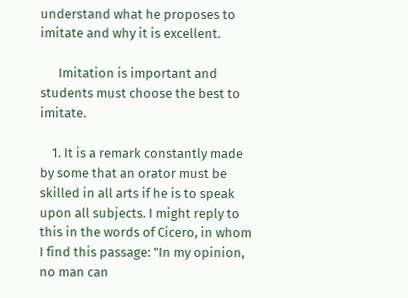understand what he proposes to imitate and why it is excellent.

      Imitation is important and students must choose the best to imitate.

    1. It is a remark constantly made by some that an orator must be skilled in all arts if he is to speak upon all subjects. I might reply to this in the words of Cicero, in whom I find this passage: "In my opinion, no man can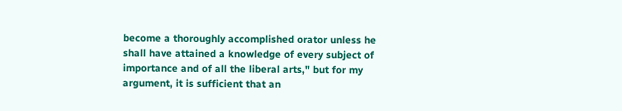become a thoroughly accomplished orator unless he shall have attained a knowledge of every subject of importance and of all the liberal arts," but for my argument, it is sufficient that an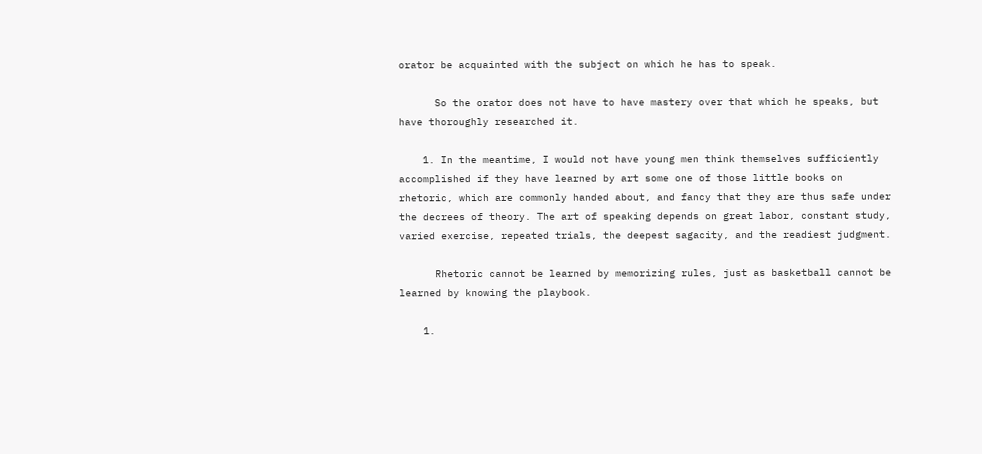orator be acquainted with the subject on which he has to speak.

      So the orator does not have to have mastery over that which he speaks, but have thoroughly researched it.

    1. In the meantime, I would not have young men think themselves sufficiently accomplished if they have learned by art some one of those little books on rhetoric, which are commonly handed about, and fancy that they are thus safe under the decrees of theory. The art of speaking depends on great labor, constant study, varied exercise, repeated trials, the deepest sagacity, and the readiest judgment.

      Rhetoric cannot be learned by memorizing rules, just as basketball cannot be learned by knowing the playbook.

    1.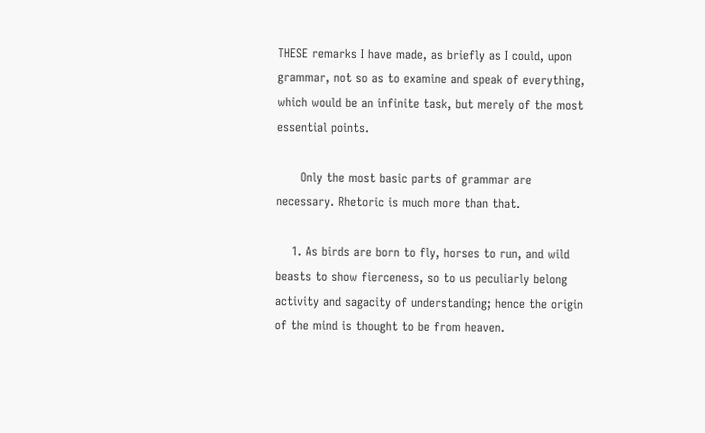THESE remarks I have made, as briefly as I could, upon grammar, not so as to examine and speak of everything, which would be an infinite task, but merely of the most essential points.

      Only the most basic parts of grammar are necessary. Rhetoric is much more than that.

    1. As birds are born to fly, horses to run, and wild beasts to show fierceness, so to us peculiarly belong activity and sagacity of understanding; hence the origin of the mind is thought to be from heaven.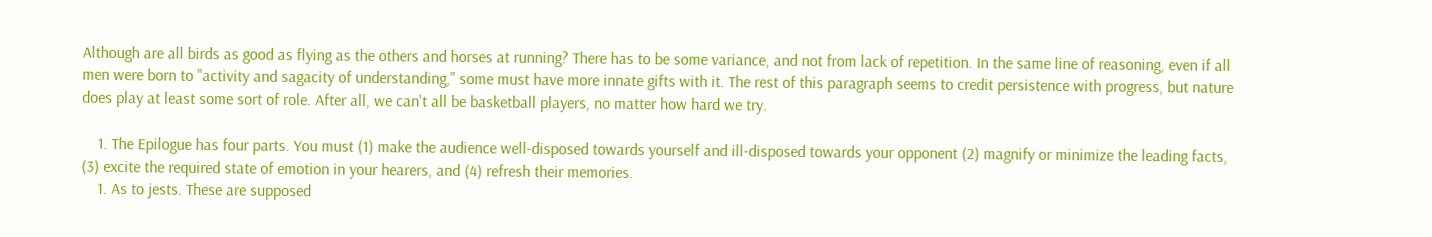Although are all birds as good as flying as the others and horses at running? There has to be some variance, and not from lack of repetition. In the same line of reasoning, even if all men were born to "activity and sagacity of understanding," some must have more innate gifts with it. The rest of this paragraph seems to credit persistence with progress, but nature does play at least some sort of role. After all, we can't all be basketball players, no matter how hard we try.

    1. The Epilogue has four parts. You must (1) make the audience well-disposed towards yourself and ill-disposed towards your opponent (2) magnify or minimize the leading facts, (3) excite the required state of emotion in your hearers, and (4) refresh their memories.
    1. As to jests. These are supposed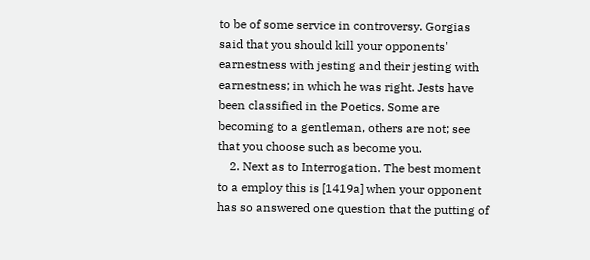to be of some service in controversy. Gorgias said that you should kill your opponents' earnestness with jesting and their jesting with earnestness; in which he was right. Jests have been classified in the Poetics. Some are becoming to a gentleman, others are not; see that you choose such as become you.
    2. Next as to Interrogation. The best moment to a employ this is [1419a] when your opponent has so answered one question that the putting of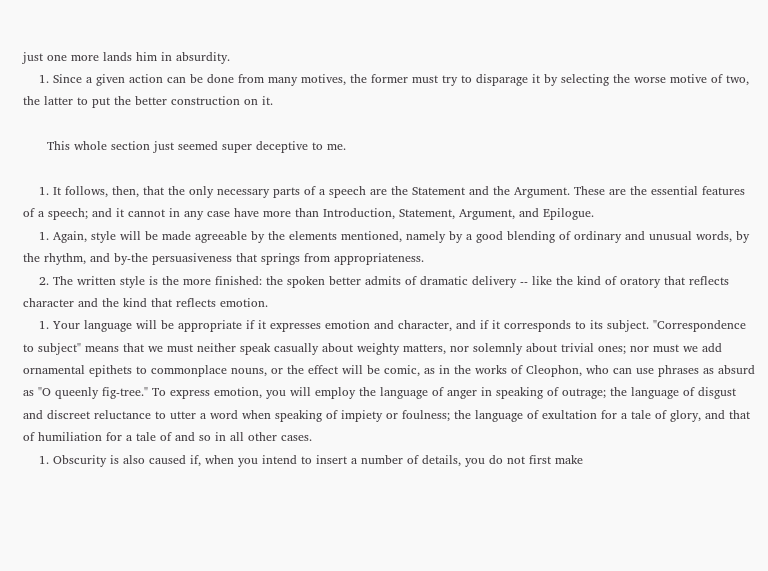just one more lands him in absurdity.
    1. Since a given action can be done from many motives, the former must try to disparage it by selecting the worse motive of two, the latter to put the better construction on it.

      This whole section just seemed super deceptive to me.

    1. It follows, then, that the only necessary parts of a speech are the Statement and the Argument. These are the essential features of a speech; and it cannot in any case have more than Introduction, Statement, Argument, and Epilogue.
    1. Again, style will be made agreeable by the elements mentioned, namely by a good blending of ordinary and unusual words, by the rhythm, and by-the persuasiveness that springs from appropriateness.
    2. The written style is the more finished: the spoken better admits of dramatic delivery -- like the kind of oratory that reflects character and the kind that reflects emotion.
    1. Your language will be appropriate if it expresses emotion and character, and if it corresponds to its subject. "Correspondence to subject" means that we must neither speak casually about weighty matters, nor solemnly about trivial ones; nor must we add ornamental epithets to commonplace nouns, or the effect will be comic, as in the works of Cleophon, who can use phrases as absurd as "O queenly fig-tree." To express emotion, you will employ the language of anger in speaking of outrage; the language of disgust and discreet reluctance to utter a word when speaking of impiety or foulness; the language of exultation for a tale of glory, and that of humiliation for a tale of and so in all other cases.
    1. Obscurity is also caused if, when you intend to insert a number of details, you do not first make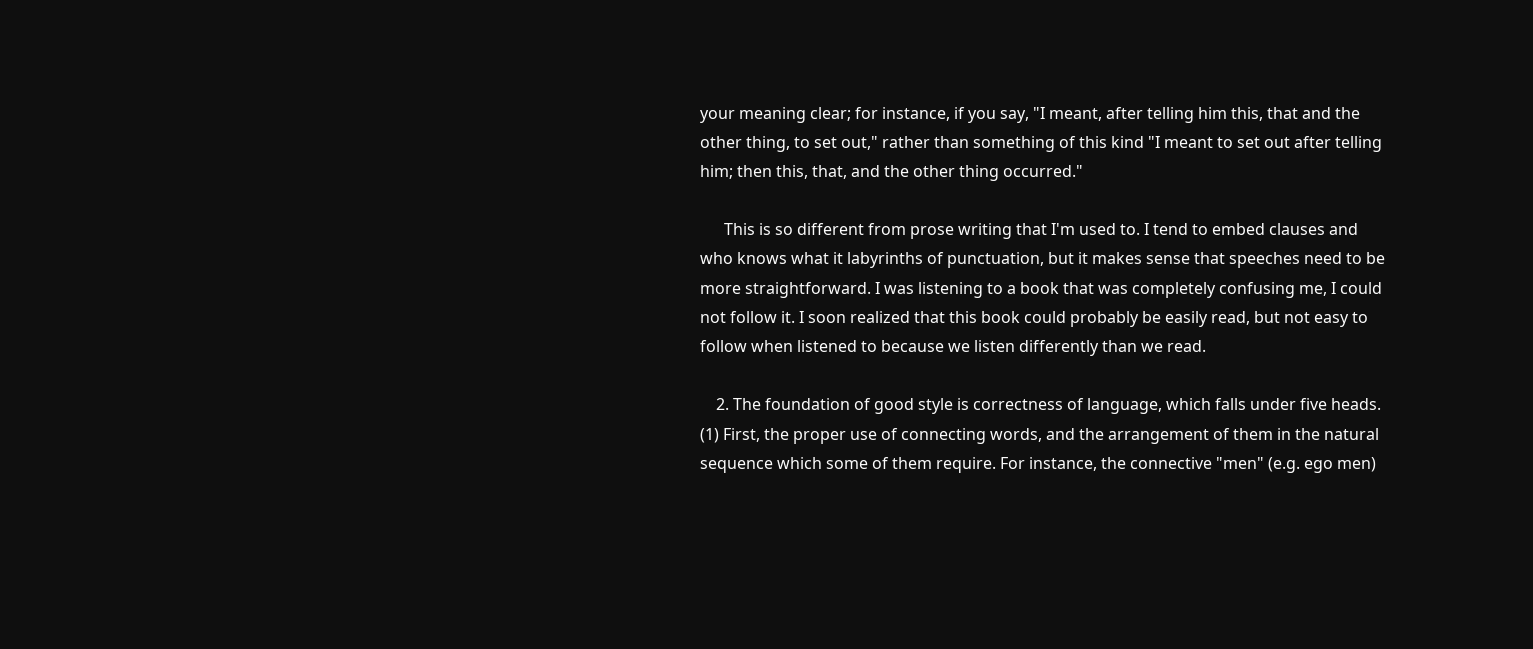your meaning clear; for instance, if you say, "I meant, after telling him this, that and the other thing, to set out," rather than something of this kind "I meant to set out after telling him; then this, that, and the other thing occurred."

      This is so different from prose writing that I'm used to. I tend to embed clauses and who knows what it labyrinths of punctuation, but it makes sense that speeches need to be more straightforward. I was listening to a book that was completely confusing me, I could not follow it. I soon realized that this book could probably be easily read, but not easy to follow when listened to because we listen differently than we read.

    2. The foundation of good style is correctness of language, which falls under five heads. (1) First, the proper use of connecting words, and the arrangement of them in the natural sequence which some of them require. For instance, the connective "men" (e.g. ego men)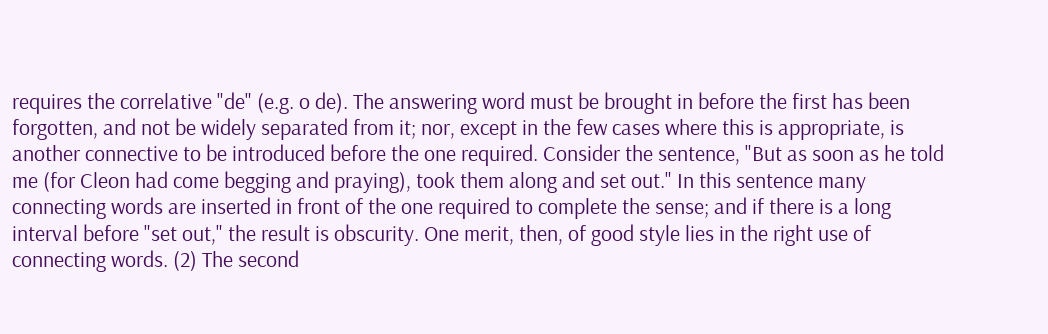requires the correlative "de" (e.g. o de). The answering word must be brought in before the first has been forgotten, and not be widely separated from it; nor, except in the few cases where this is appropriate, is another connective to be introduced before the one required. Consider the sentence, "But as soon as he told me (for Cleon had come begging and praying), took them along and set out." In this sentence many connecting words are inserted in front of the one required to complete the sense; and if there is a long interval before "set out," the result is obscurity. One merit, then, of good style lies in the right use of connecting words. (2) The second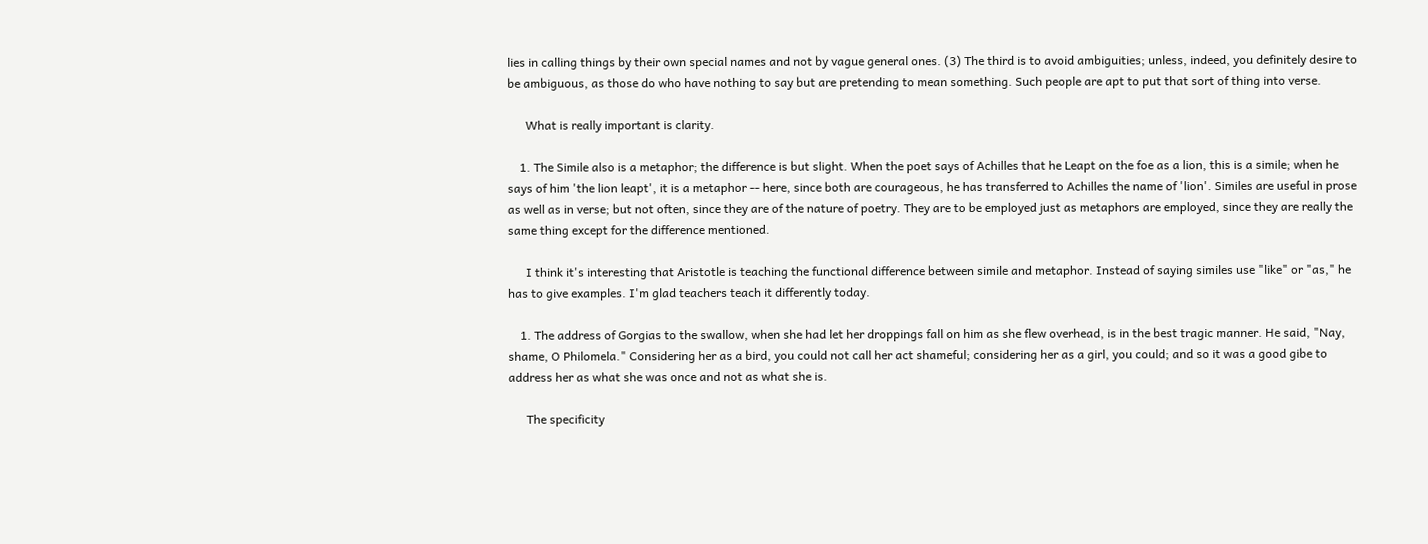lies in calling things by their own special names and not by vague general ones. (3) The third is to avoid ambiguities; unless, indeed, you definitely desire to be ambiguous, as those do who have nothing to say but are pretending to mean something. Such people are apt to put that sort of thing into verse.

      What is really important is clarity.

    1. The Simile also is a metaphor; the difference is but slight. When the poet says of Achilles that he Leapt on the foe as a lion, this is a simile; when he says of him 'the lion leapt', it is a metaphor -- here, since both are courageous, he has transferred to Achilles the name of 'lion'. Similes are useful in prose as well as in verse; but not often, since they are of the nature of poetry. They are to be employed just as metaphors are employed, since they are really the same thing except for the difference mentioned.

      I think it's interesting that Aristotle is teaching the functional difference between simile and metaphor. Instead of saying similes use "like" or "as," he has to give examples. I'm glad teachers teach it differently today.

    1. The address of Gorgias to the swallow, when she had let her droppings fall on him as she flew overhead, is in the best tragic manner. He said, "Nay, shame, O Philomela." Considering her as a bird, you could not call her act shameful; considering her as a girl, you could; and so it was a good gibe to address her as what she was once and not as what she is.

      The specificity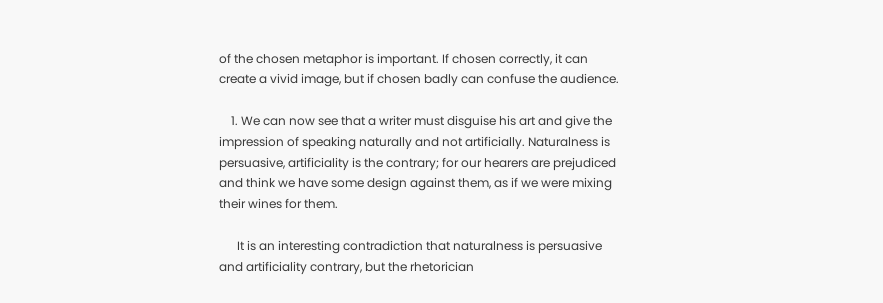of the chosen metaphor is important. If chosen correctly, it can create a vivid image, but if chosen badly can confuse the audience.

    1. We can now see that a writer must disguise his art and give the impression of speaking naturally and not artificially. Naturalness is persuasive, artificiality is the contrary; for our hearers are prejudiced and think we have some design against them, as if we were mixing their wines for them.

      It is an interesting contradiction that naturalness is persuasive and artificiality contrary, but the rhetorician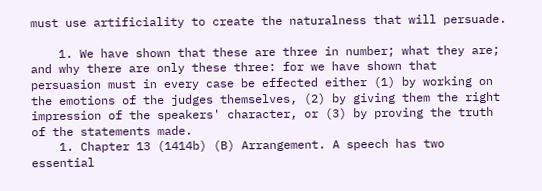must use artificiality to create the naturalness that will persuade.

    1. We have shown that these are three in number; what they are; and why there are only these three: for we have shown that persuasion must in every case be effected either (1) by working on the emotions of the judges themselves, (2) by giving them the right impression of the speakers' character, or (3) by proving the truth of the statements made.
    1. Chapter 13 (1414b) (B) Arrangement. A speech has two essential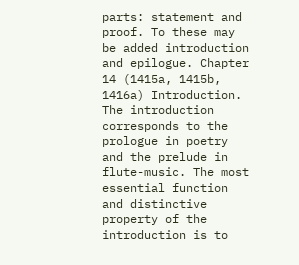parts: statement and proof. To these may be added introduction and epilogue. Chapter 14 (1415a, 1415b, 1416a) Introduction. The introduction corresponds to the prologue in poetry and the prelude in flute-music. The most essential function and distinctive property of the introduction is to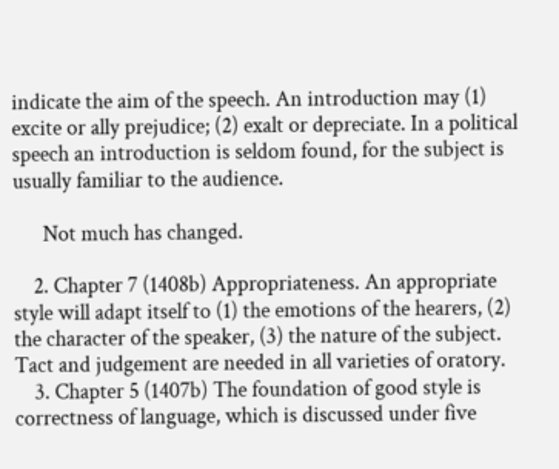indicate the aim of the speech. An introduction may (1) excite or ally prejudice; (2) exalt or depreciate. In a political speech an introduction is seldom found, for the subject is usually familiar to the audience.

      Not much has changed.

    2. Chapter 7 (1408b) Appropriateness. An appropriate style will adapt itself to (1) the emotions of the hearers, (2) the character of the speaker, (3) the nature of the subject. Tact and judgement are needed in all varieties of oratory.
    3. Chapter 5 (1407b) The foundation of good style is correctness of language, which is discussed under five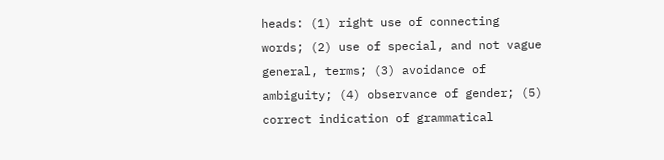heads: (1) right use of connecting words; (2) use of special, and not vague general, terms; (3) avoidance of ambiguity; (4) observance of gender; (5) correct indication of grammatical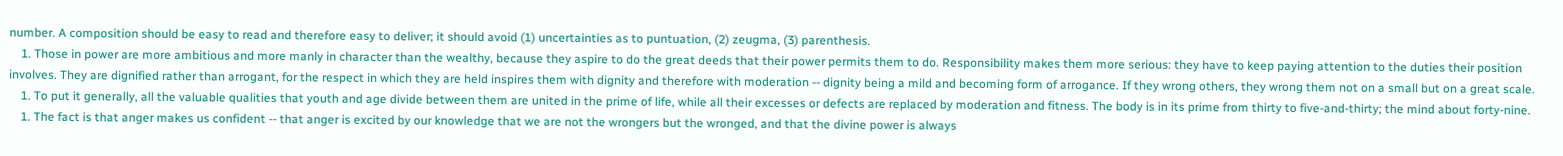number. A composition should be easy to read and therefore easy to deliver; it should avoid (1) uncertainties as to puntuation, (2) zeugma, (3) parenthesis.
    1. Those in power are more ambitious and more manly in character than the wealthy, because they aspire to do the great deeds that their power permits them to do. Responsibility makes them more serious: they have to keep paying attention to the duties their position involves. They are dignified rather than arrogant, for the respect in which they are held inspires them with dignity and therefore with moderation -- dignity being a mild and becoming form of arrogance. If they wrong others, they wrong them not on a small but on a great scale.
    1. To put it generally, all the valuable qualities that youth and age divide between them are united in the prime of life, while all their excesses or defects are replaced by moderation and fitness. The body is in its prime from thirty to five-and-thirty; the mind about forty-nine.
    1. The fact is that anger makes us confident -- that anger is excited by our knowledge that we are not the wrongers but the wronged, and that the divine power is always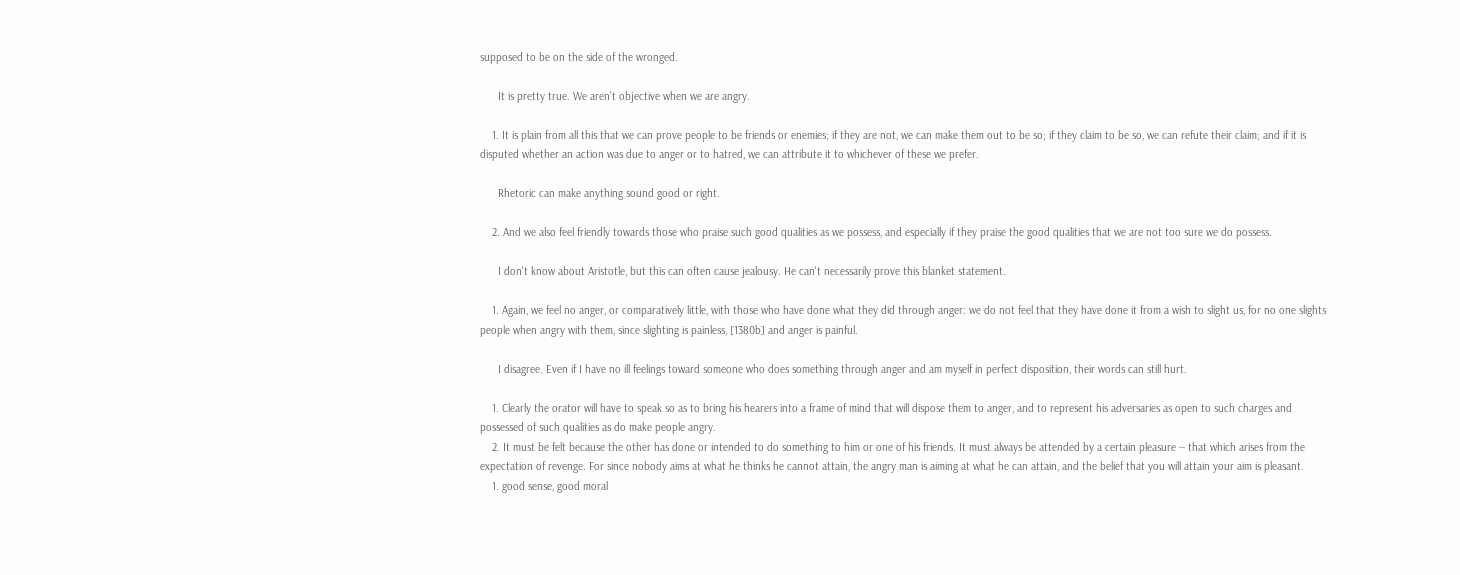supposed to be on the side of the wronged.

      It is pretty true. We aren't objective when we are angry.

    1. It is plain from all this that we can prove people to be friends or enemies; if they are not, we can make them out to be so; if they claim to be so, we can refute their claim; and if it is disputed whether an action was due to anger or to hatred, we can attribute it to whichever of these we prefer.

      Rhetoric can make anything sound good or right.

    2. And we also feel friendly towards those who praise such good qualities as we possess, and especially if they praise the good qualities that we are not too sure we do possess.

      I don't know about Aristotle, but this can often cause jealousy. He can't necessarily prove this blanket statement.

    1. Again, we feel no anger, or comparatively little, with those who have done what they did through anger: we do not feel that they have done it from a wish to slight us, for no one slights people when angry with them, since slighting is painless, [1380b] and anger is painful.

      I disagree. Even if I have no ill feelings toward someone who does something through anger and am myself in perfect disposition, their words can still hurt.

    1. Clearly the orator will have to speak so as to bring his hearers into a frame of mind that will dispose them to anger, and to represent his adversaries as open to such charges and possessed of such qualities as do make people angry.
    2. It must be felt because the other has done or intended to do something to him or one of his friends. It must always be attended by a certain pleasure -- that which arises from the expectation of revenge. For since nobody aims at what he thinks he cannot attain, the angry man is aiming at what he can attain, and the belief that you will attain your aim is pleasant.
    1. good sense, good moral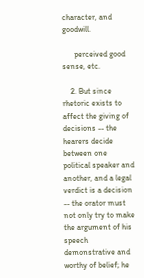character, and goodwill.

      perceived good sense, etc.

    2. But since rhetoric exists to affect the giving of decisions -- the hearers decide between one political speaker and another, and a legal verdict is a decision -- the orator must not only try to make the argument of his speech demonstrative and worthy of belief; he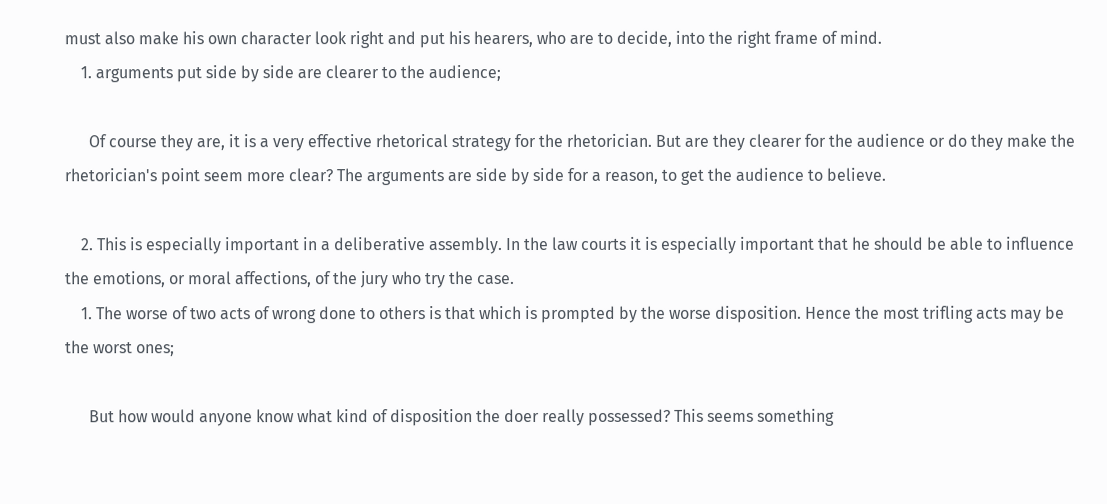must also make his own character look right and put his hearers, who are to decide, into the right frame of mind.
    1. arguments put side by side are clearer to the audience;

      Of course they are, it is a very effective rhetorical strategy for the rhetorician. But are they clearer for the audience or do they make the rhetorician's point seem more clear? The arguments are side by side for a reason, to get the audience to believe.

    2. This is especially important in a deliberative assembly. In the law courts it is especially important that he should be able to influence the emotions, or moral affections, of the jury who try the case.
    1. The worse of two acts of wrong done to others is that which is prompted by the worse disposition. Hence the most trifling acts may be the worst ones;

      But how would anyone know what kind of disposition the doer really possessed? This seems something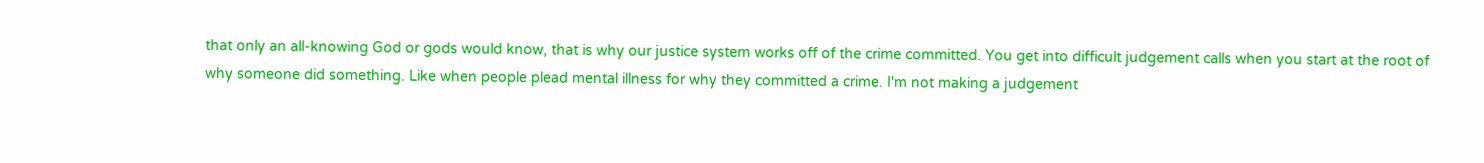that only an all-knowing God or gods would know, that is why our justice system works off of the crime committed. You get into difficult judgement calls when you start at the root of why someone did something. Like when people plead mental illness for why they committed a crime. I'm not making a judgement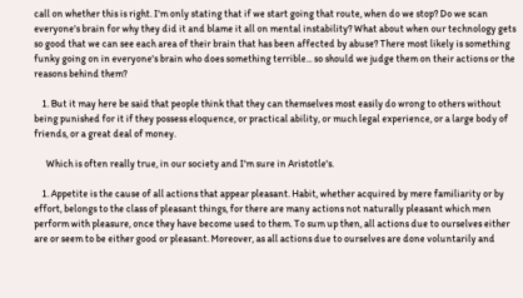call on whether this is right. I'm only stating that if we start going that route, when do we stop? Do we scan everyone's brain for why they did it and blame it all on mental instability? What about when our technology gets so good that we can see each area of their brain that has been affected by abuse? There most likely is something funky going on in everyone's brain who does something terrible... so should we judge them on their actions or the reasons behind them?

    1. But it may here be said that people think that they can themselves most easily do wrong to others without being punished for it if they possess eloquence, or practical ability, or much legal experience, or a large body of friends, or a great deal of money.

      Which is often really true, in our society and I'm sure in Aristotle's.

    1. Appetite is the cause of all actions that appear pleasant. Habit, whether acquired by mere familiarity or by effort, belongs to the class of pleasant things, for there are many actions not naturally pleasant which men perform with pleasure, once they have become used to them. To sum up then, all actions due to ourselves either are or seem to be either good or pleasant. Moreover, as all actions due to ourselves are done voluntarily and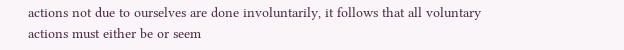actions not due to ourselves are done involuntarily, it follows that all voluntary actions must either be or seem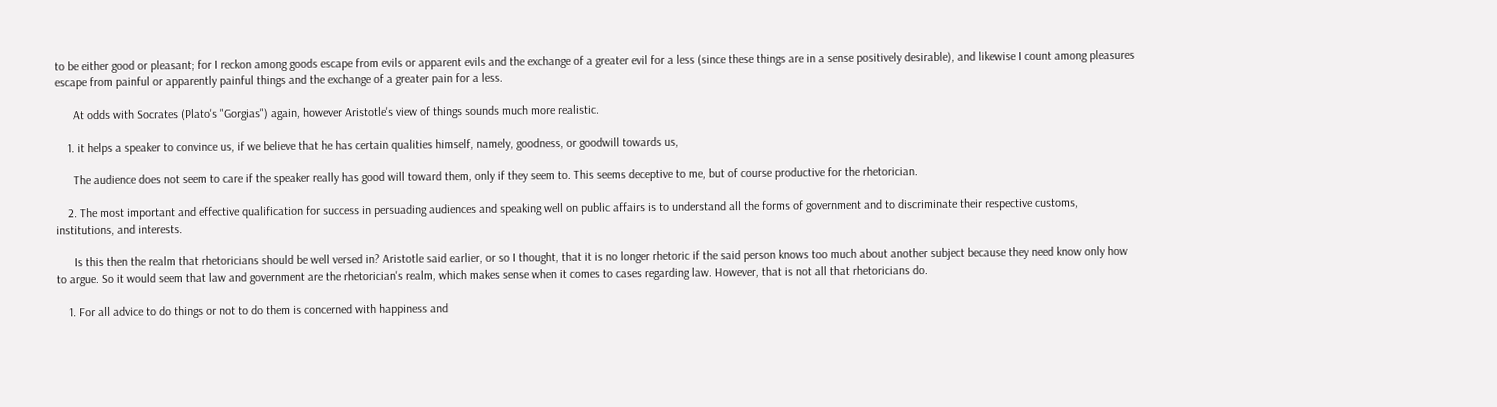to be either good or pleasant; for I reckon among goods escape from evils or apparent evils and the exchange of a greater evil for a less (since these things are in a sense positively desirable), and likewise I count among pleasures escape from painful or apparently painful things and the exchange of a greater pain for a less.

      At odds with Socrates (Plato's "Gorgias") again, however Aristotle's view of things sounds much more realistic.

    1. it helps a speaker to convince us, if we believe that he has certain qualities himself, namely, goodness, or goodwill towards us,

      The audience does not seem to care if the speaker really has good will toward them, only if they seem to. This seems deceptive to me, but of course productive for the rhetorician.

    2. The most important and effective qualification for success in persuading audiences and speaking well on public affairs is to understand all the forms of government and to discriminate their respective customs, institutions, and interests.

      Is this then the realm that rhetoricians should be well versed in? Aristotle said earlier, or so I thought, that it is no longer rhetoric if the said person knows too much about another subject because they need know only how to argue. So it would seem that law and government are the rhetorician's realm, which makes sense when it comes to cases regarding law. However, that is not all that rhetoricians do.

    1. For all advice to do things or not to do them is concerned with happiness and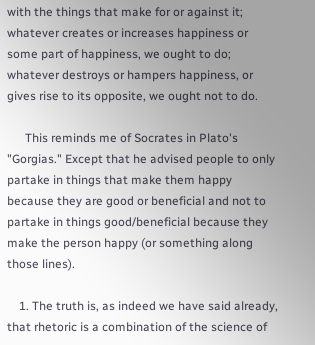with the things that make for or against it; whatever creates or increases happiness or some part of happiness, we ought to do; whatever destroys or hampers happiness, or gives rise to its opposite, we ought not to do.

      This reminds me of Socrates in Plato's "Gorgias." Except that he advised people to only partake in things that make them happy because they are good or beneficial and not to partake in things good/beneficial because they make the person happy (or something along those lines).

    1. The truth is, as indeed we have said already, that rhetoric is a combination of the science of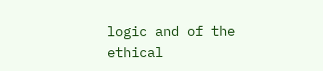logic and of the ethical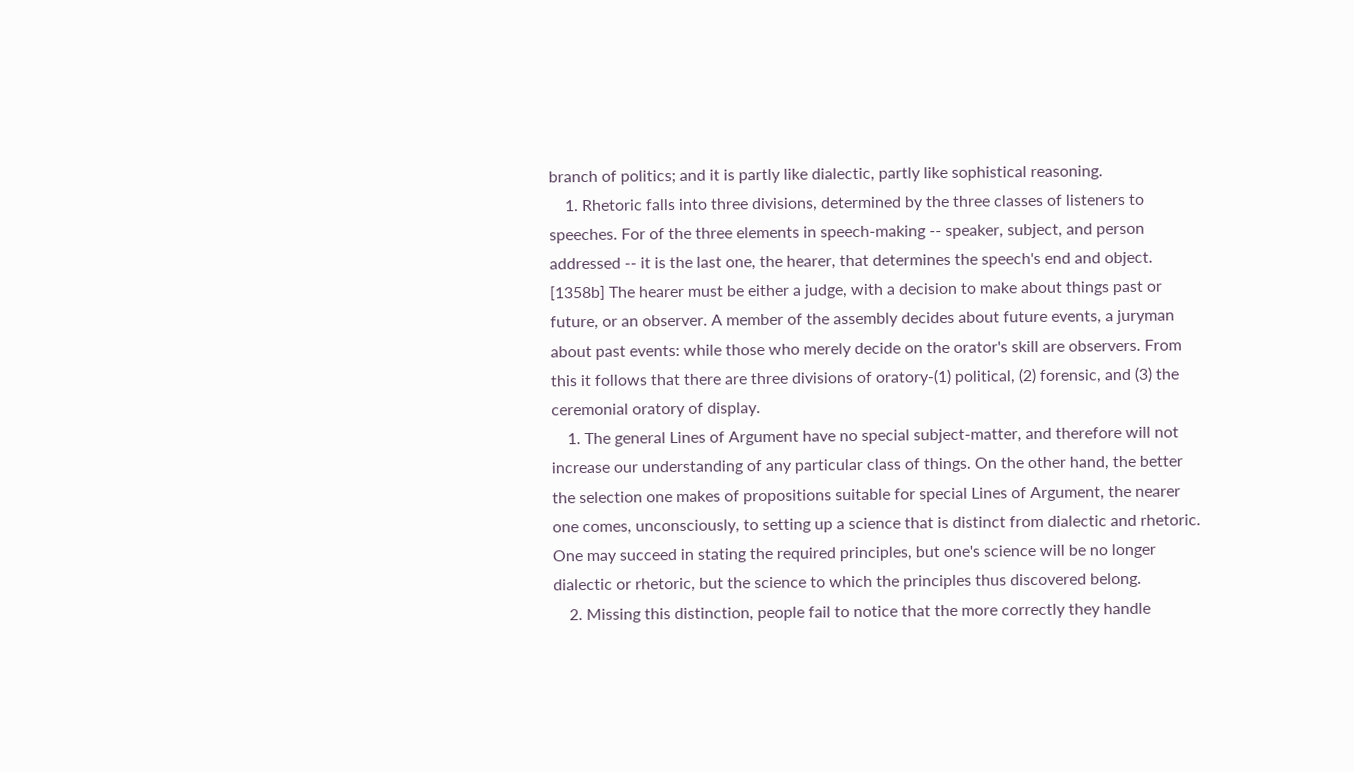branch of politics; and it is partly like dialectic, partly like sophistical reasoning.
    1. Rhetoric falls into three divisions, determined by the three classes of listeners to speeches. For of the three elements in speech-making -- speaker, subject, and person addressed -- it is the last one, the hearer, that determines the speech's end and object. [1358b] The hearer must be either a judge, with a decision to make about things past or future, or an observer. A member of the assembly decides about future events, a juryman about past events: while those who merely decide on the orator's skill are observers. From this it follows that there are three divisions of oratory-(1) political, (2) forensic, and (3) the ceremonial oratory of display.
    1. The general Lines of Argument have no special subject-matter, and therefore will not increase our understanding of any particular class of things. On the other hand, the better the selection one makes of propositions suitable for special Lines of Argument, the nearer one comes, unconsciously, to setting up a science that is distinct from dialectic and rhetoric. One may succeed in stating the required principles, but one's science will be no longer dialectic or rhetoric, but the science to which the principles thus discovered belong.
    2. Missing this distinction, people fail to notice that the more correctly they handle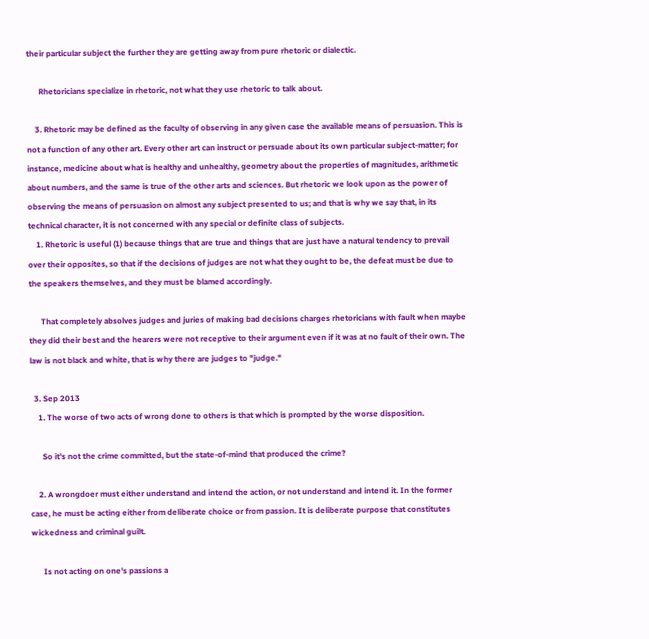their particular subject the further they are getting away from pure rhetoric or dialectic.

      Rhetoricians specialize in rhetoric, not what they use rhetoric to talk about.

    3. Rhetoric may be defined as the faculty of observing in any given case the available means of persuasion. This is not a function of any other art. Every other art can instruct or persuade about its own particular subject-matter; for instance, medicine about what is healthy and unhealthy, geometry about the properties of magnitudes, arithmetic about numbers, and the same is true of the other arts and sciences. But rhetoric we look upon as the power of observing the means of persuasion on almost any subject presented to us; and that is why we say that, in its technical character, it is not concerned with any special or definite class of subjects.
    1. Rhetoric is useful (1) because things that are true and things that are just have a natural tendency to prevail over their opposites, so that if the decisions of judges are not what they ought to be, the defeat must be due to the speakers themselves, and they must be blamed accordingly.

      That completely absolves judges and juries of making bad decisions charges rhetoricians with fault when maybe they did their best and the hearers were not receptive to their argument even if it was at no fault of their own. The law is not black and white, that is why there are judges to "judge."

  3. Sep 2013
    1. The worse of two acts of wrong done to others is that which is prompted by the worse disposition.

      So it's not the crime committed, but the state-of-mind that produced the crime?

    2. A wrongdoer must either understand and intend the action, or not understand and intend it. In the former case, he must be acting either from deliberate choice or from passion. It is deliberate purpose that constitutes wickedness and criminal guilt.

      Is not acting on one's passions a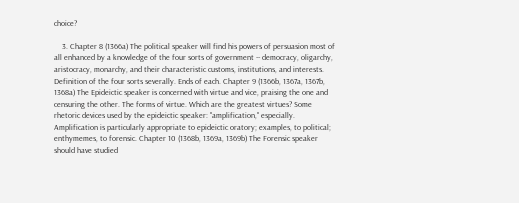choice?

    3. Chapter 8 (1366a) The political speaker will find his powers of persuasion most of all enhanced by a knowledge of the four sorts of government -- democracy, oligarchy, aristocracy, monarchy, and their characteristic customs, institutions, and interests. Definition of the four sorts severally. Ends of each. Chapter 9 (1366b, 1367a, 1367b, 1368a) The Epideictic speaker is concerned with virtue and vice, praising the one and censuring the other. The forms of virtue. Which are the greatest virtues? Some rhetoric devices used by the epideictic speaker: "amplification," especially. Amplification is particularly appropriate to epideictic oratory; examples, to political; enthymemes, to forensic. Chapter 10 (1368b, 1369a, 1369b) The Forensic speaker should have studied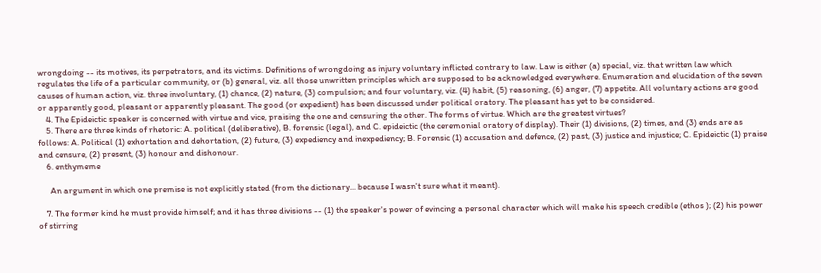wrongdoing -- its motives, its perpetrators, and its victims. Definitions of wrongdoing as injury voluntary inflicted contrary to law. Law is either (a) special, viz. that written law which regulates the life of a particular community, or (b) general, viz. all those unwritten principles which are supposed to be acknowledged everywhere. Enumeration and elucidation of the seven causes of human action, viz. three involuntary, (1) chance, (2) nature, (3) compulsion; and four voluntary, viz. (4) habit, (5) reasoning, (6) anger, (7) appetite. All voluntary actions are good or apparently good, pleasant or apparently pleasant. The good (or expedient) has been discussed under political oratory. The pleasant has yet to be considered.
    4. The Epideictic speaker is concerned with virtue and vice, praising the one and censuring the other. The forms of virtue. Which are the greatest virtues?
    5. There are three kinds of rhetoric: A. political (deliberative), B. forensic (legal), and C. epideictic (the ceremonial oratory of display). Their (1) divisions, (2) times, and (3) ends are as follows: A. Political (1) exhortation and dehortation, (2) future, (3) expediency and inexpediency; B. Forensic (1) accusation and defence, (2) past, (3) justice and injustice; C. Epideictic (1) praise and censure, (2) present, (3) honour and dishonour.
    6. enthymeme

      An argument in which one premise is not explicitly stated (from the dictionary... because I wasn't sure what it meant).

    7. The former kind he must provide himself; and it has three divisions -- (1) the speaker's power of evincing a personal character which will make his speech credible (ethos ); (2) his power of stirring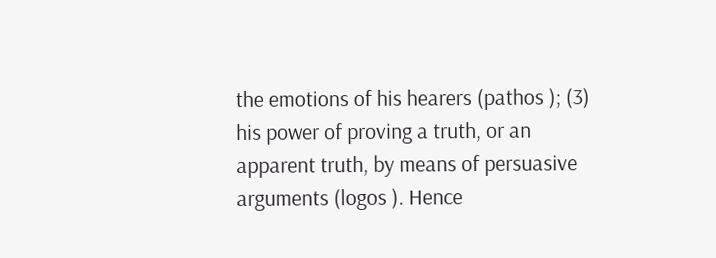the emotions of his hearers (pathos ); (3) his power of proving a truth, or an apparent truth, by means of persuasive arguments (logos ). Hence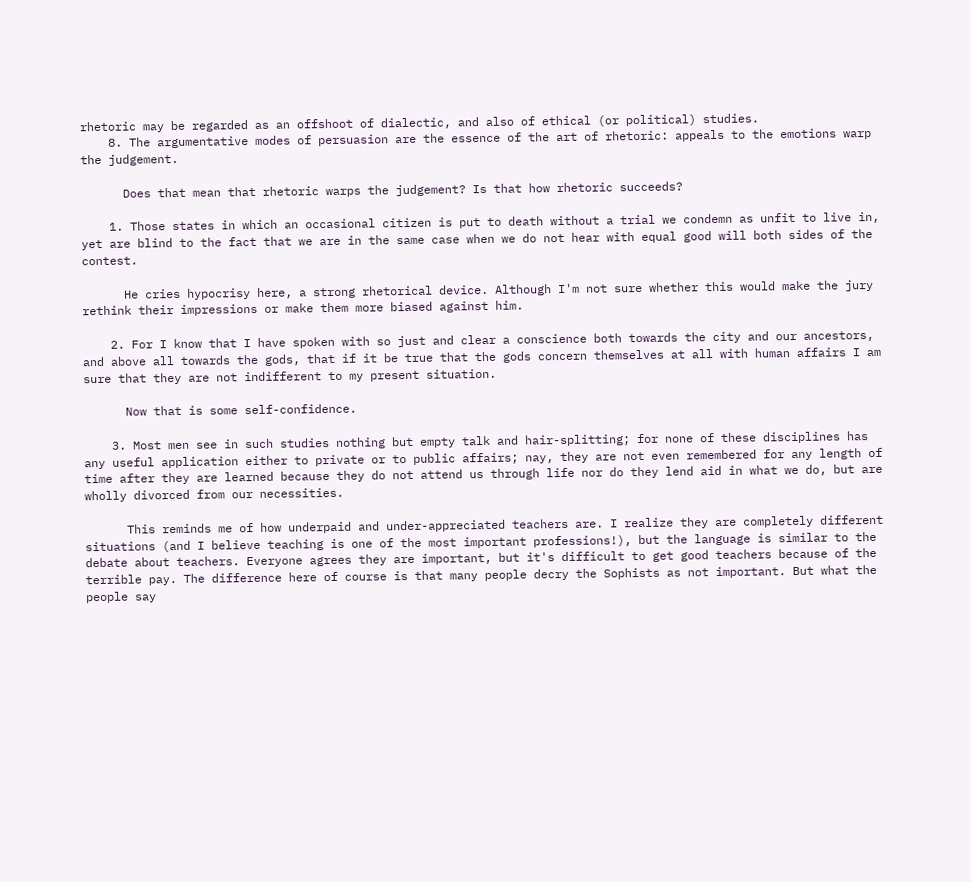rhetoric may be regarded as an offshoot of dialectic, and also of ethical (or political) studies.
    8. The argumentative modes of persuasion are the essence of the art of rhetoric: appeals to the emotions warp the judgement.

      Does that mean that rhetoric warps the judgement? Is that how rhetoric succeeds?

    1. Those states in which an occasional citizen is put to death without a trial we condemn as unfit to live in, yet are blind to the fact that we are in the same case when we do not hear with equal good will both sides of the contest.

      He cries hypocrisy here, a strong rhetorical device. Although I'm not sure whether this would make the jury rethink their impressions or make them more biased against him.

    2. For I know that I have spoken with so just and clear a conscience both towards the city and our ancestors, and above all towards the gods, that if it be true that the gods concern themselves at all with human affairs I am sure that they are not indifferent to my present situation.

      Now that is some self-confidence.

    3. Most men see in such studies nothing but empty talk and hair-splitting; for none of these disciplines has any useful application either to private or to public affairs; nay, they are not even remembered for any length of time after they are learned because they do not attend us through life nor do they lend aid in what we do, but are wholly divorced from our necessities.

      This reminds me of how underpaid and under-appreciated teachers are. I realize they are completely different situations (and I believe teaching is one of the most important professions!), but the language is similar to the debate about teachers. Everyone agrees they are important, but it's difficult to get good teachers because of the terrible pay. The difference here of course is that many people decry the Sophists as not important. But what the people say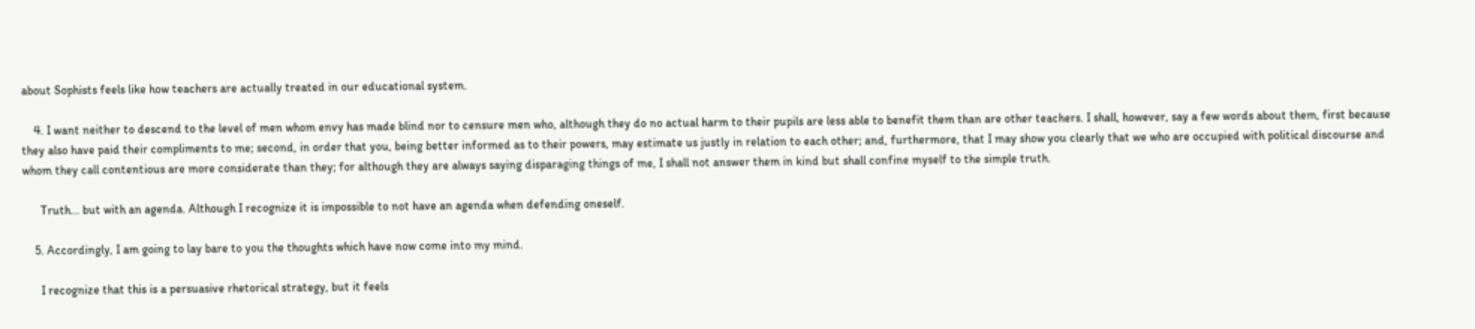about Sophists feels like how teachers are actually treated in our educational system.

    4. I want neither to descend to the level of men whom envy has made blind nor to censure men who, although they do no actual harm to their pupils are less able to benefit them than are other teachers. I shall, however, say a few words about them, first because they also have paid their compliments to me; second, in order that you, being better informed as to their powers, may estimate us justly in relation to each other; and, furthermore, that I may show you clearly that we who are occupied with political discourse and whom they call contentious are more considerate than they; for although they are always saying disparaging things of me, I shall not answer them in kind but shall confine myself to the simple truth.

      Truth... but with an agenda. Although I recognize it is impossible to not have an agenda when defending oneself.

    5. Accordingly, I am going to lay bare to you the thoughts which have now come into my mind.

      I recognize that this is a persuasive rhetorical strategy, but it feels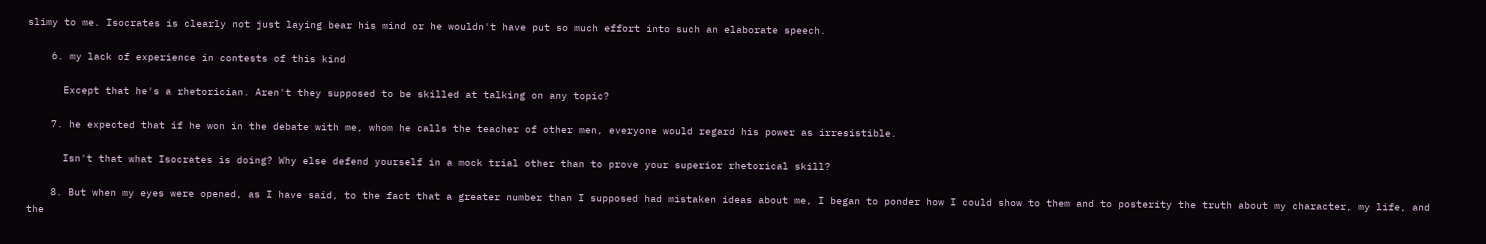slimy to me. Isocrates is clearly not just laying bear his mind or he wouldn't have put so much effort into such an elaborate speech.

    6. my lack of experience in contests of this kind

      Except that he's a rhetorician. Aren't they supposed to be skilled at talking on any topic?

    7. he expected that if he won in the debate with me, whom he calls the teacher of other men, everyone would regard his power as irresistible.

      Isn't that what Isocrates is doing? Why else defend yourself in a mock trial other than to prove your superior rhetorical skill?

    8. But when my eyes were opened, as I have said, to the fact that a greater number than I supposed had mistaken ideas about me, I began to ponder how I could show to them and to posterity the truth about my character, my life, and the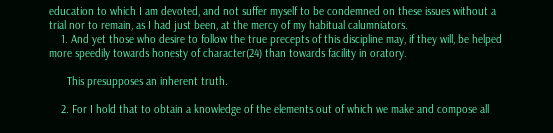education to which I am devoted, and not suffer myself to be condemned on these issues without a trial nor to remain, as I had just been, at the mercy of my habitual calumniators.
    1. And yet those who desire to follow the true precepts of this discipline may, if they will, be helped more speedily towards honesty of character(24) than towards facility in oratory.

      This presupposes an inherent truth.

    2. For I hold that to obtain a knowledge of the elements out of which we make and compose all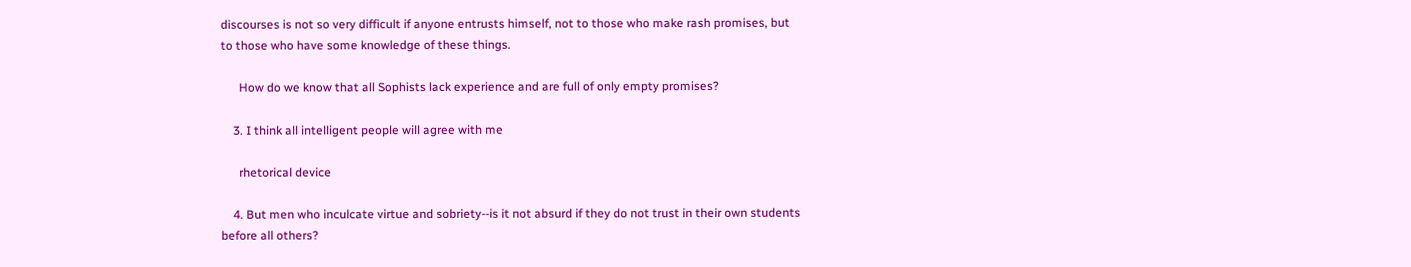discourses is not so very difficult if anyone entrusts himself, not to those who make rash promises, but to those who have some knowledge of these things.

      How do we know that all Sophists lack experience and are full of only empty promises?

    3. I think all intelligent people will agree with me

      rhetorical device

    4. But men who inculcate virtue and sobriety--is it not absurd if they do not trust in their own students before all others?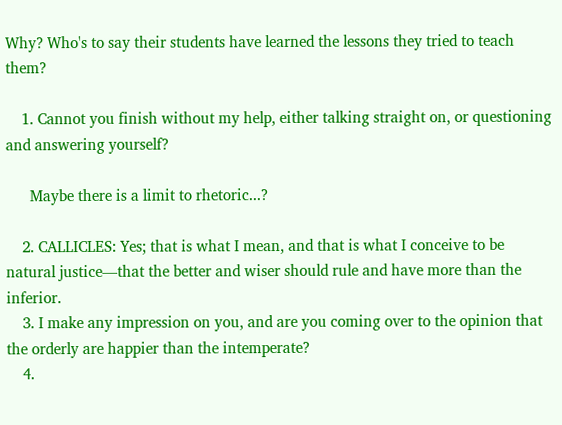Why? Who's to say their students have learned the lessons they tried to teach them?

    1. Cannot you finish without my help, either talking straight on, or questioning and answering yourself?

      Maybe there is a limit to rhetoric...?

    2. CALLICLES: Yes; that is what I mean, and that is what I conceive to be natural justice—that the better and wiser should rule and have more than the inferior.
    3. I make any impression on you, and are you coming over to the opinion that the orderly are happier than the intemperate?
    4.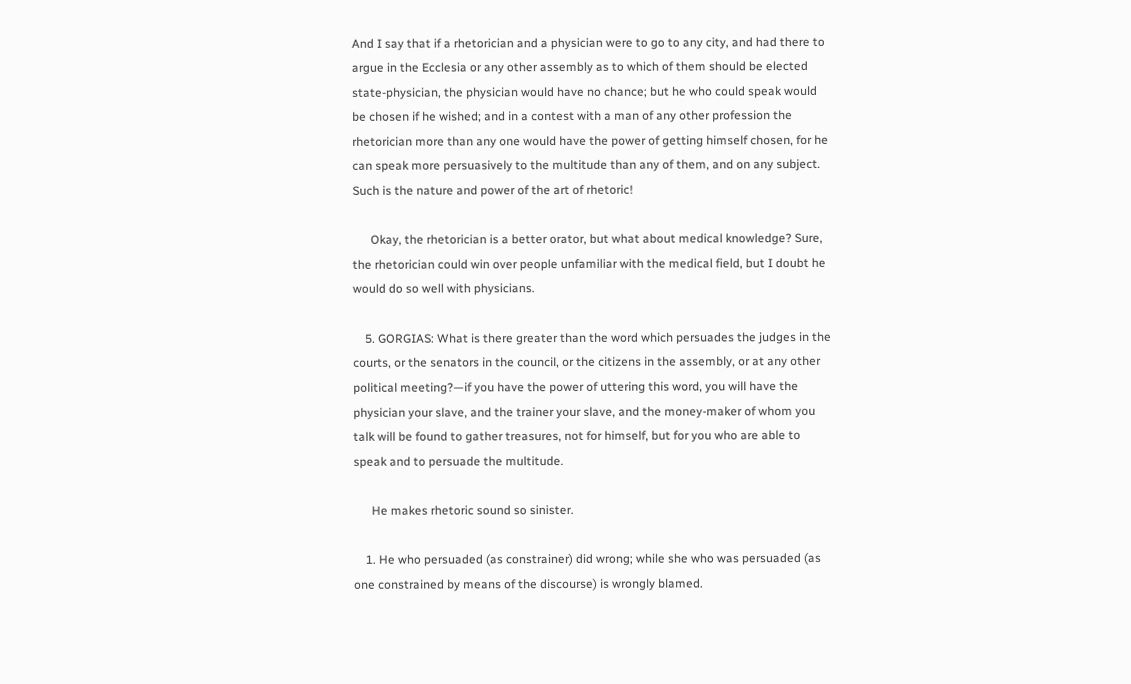And I say that if a rhetorician and a physician were to go to any city, and had there to argue in the Ecclesia or any other assembly as to which of them should be elected state-physician, the physician would have no chance; but he who could speak would be chosen if he wished; and in a contest with a man of any other profession the rhetorician more than any one would have the power of getting himself chosen, for he can speak more persuasively to the multitude than any of them, and on any subject. Such is the nature and power of the art of rhetoric!

      Okay, the rhetorician is a better orator, but what about medical knowledge? Sure, the rhetorician could win over people unfamiliar with the medical field, but I doubt he would do so well with physicians.

    5. GORGIAS: What is there greater than the word which persuades the judges in the courts, or the senators in the council, or the citizens in the assembly, or at any other political meeting?—if you have the power of uttering this word, you will have the physician your slave, and the trainer your slave, and the money-maker of whom you talk will be found to gather treasures, not for himself, but for you who are able to speak and to persuade the multitude.

      He makes rhetoric sound so sinister.

    1. He who persuaded (as constrainer) did wrong; while she who was persuaded (as one constrained by means of the discourse) is wrongly blamed.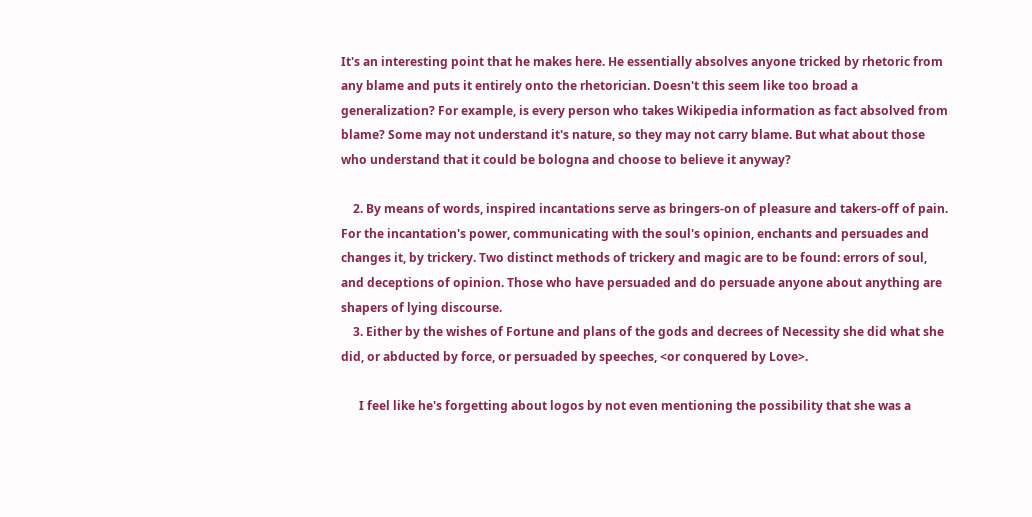It's an interesting point that he makes here. He essentially absolves anyone tricked by rhetoric from any blame and puts it entirely onto the rhetorician. Doesn't this seem like too broad a generalization? For example, is every person who takes Wikipedia information as fact absolved from blame? Some may not understand it's nature, so they may not carry blame. But what about those who understand that it could be bologna and choose to believe it anyway?

    2. By means of words, inspired incantations serve as bringers-on of pleasure and takers-off of pain. For the incantation's power, communicating with the soul's opinion, enchants and persuades and changes it, by trickery. Two distinct methods of trickery and magic are to be found: errors of soul, and deceptions of opinion. Those who have persuaded and do persuade anyone about anything are shapers of lying discourse.
    3. Either by the wishes of Fortune and plans of the gods and decrees of Necessity she did what she did, or abducted by force, or persuaded by speeches, <or conquered by Love>.

      I feel like he's forgetting about logos by not even mentioning the possibility that she was a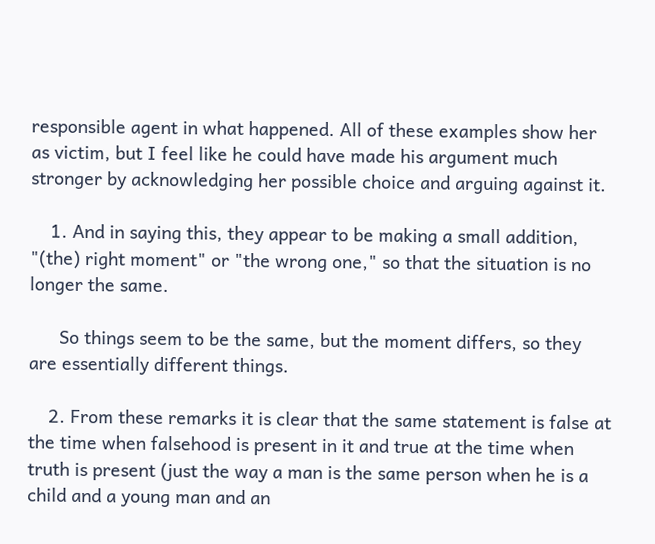responsible agent in what happened. All of these examples show her as victim, but I feel like he could have made his argument much stronger by acknowledging her possible choice and arguing against it.

    1. And in saying this, they appear to be making a small addition, "(the) right moment" or "the wrong one," so that the situation is no longer the same.

      So things seem to be the same, but the moment differs, so they are essentially different things.

    2. From these remarks it is clear that the same statement is false at the time when falsehood is present in it and true at the time when truth is present (just the way a man is the same person when he is a child and a young man and an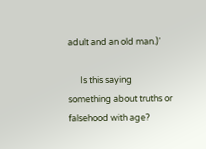adult and an old man.)'

      Is this saying something about truths or falsehood with age?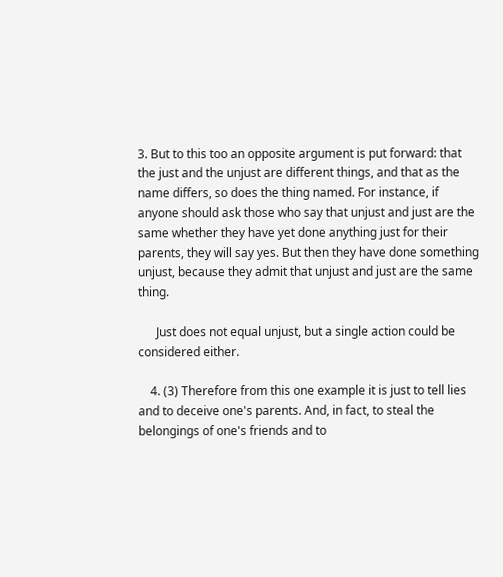3. But to this too an opposite argument is put forward: that the just and the unjust are different things, and that as the name differs, so does the thing named. For instance, if anyone should ask those who say that unjust and just are the same whether they have yet done anything just for their parents, they will say yes. But then they have done something unjust, because they admit that unjust and just are the same thing.

      Just does not equal unjust, but a single action could be considered either.

    4. (3) Therefore from this one example it is just to tell lies and to deceive one's parents. And, in fact, to steal the belongings of one's friends and to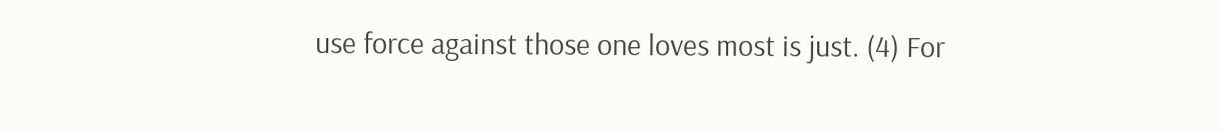use force against those one loves most is just. (4) For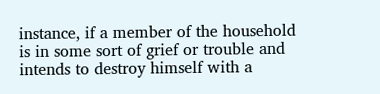instance, if a member of the household is in some sort of grief or trouble and intends to destroy himself with a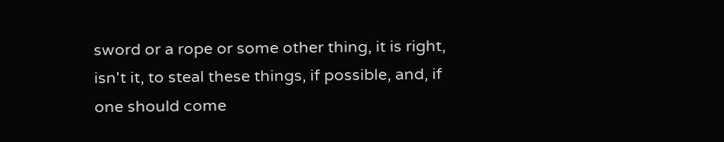sword or a rope or some other thing, it is right, isn't it, to steal these things, if possible, and, if one should come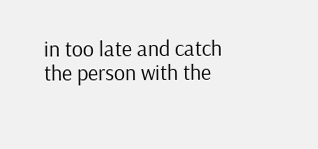in too late and catch the person with the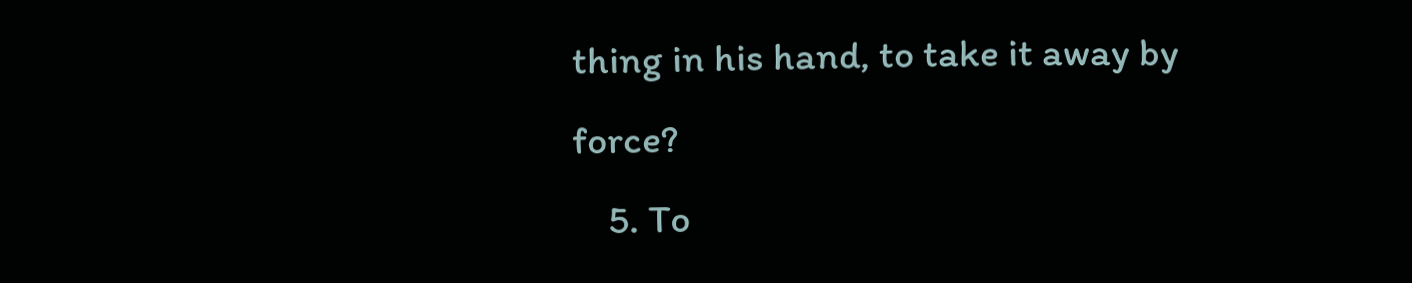thing in his hand, to take it away by force?
    5. To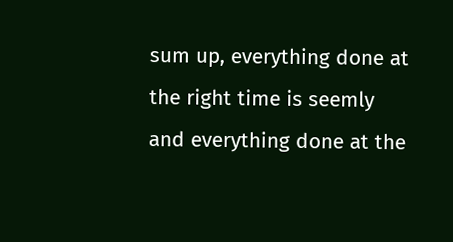sum up, everything done at the right time is seemly and everything done at the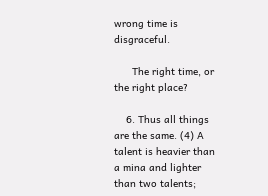wrong time is disgraceful.

      The right time, or the right place?

    6. Thus all things are the same. (4) A talent is heavier than a mina and lighter than two talents;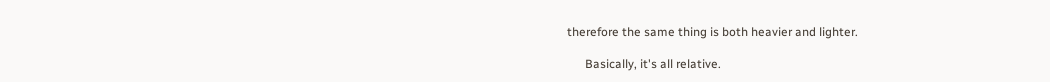therefore the same thing is both heavier and lighter.

      Basically, it's all relative.